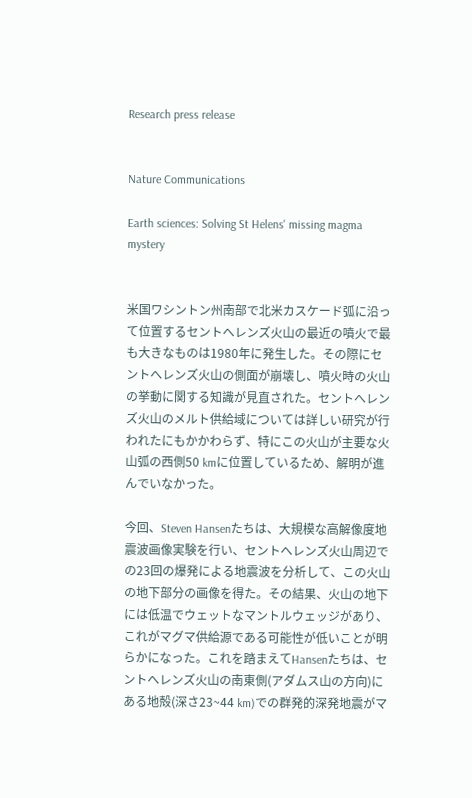Research press release


Nature Communications

Earth sciences: Solving St Helens' missing magma mystery


米国ワシントン州南部で北米カスケード弧に沿って位置するセントへレンズ火山の最近の噴火で最も大きなものは1980年に発生した。その際にセントへレンズ火山の側面が崩壊し、噴火時の火山の挙動に関する知識が見直された。セントへレンズ火山のメルト供給域については詳しい研究が行われたにもかかわらず、特にこの火山が主要な火山弧の西側50 kmに位置しているため、解明が進んでいなかった。

今回、Steven Hansenたちは、大規模な高解像度地震波画像実験を行い、セントへレンズ火山周辺での23回の爆発による地震波を分析して、この火山の地下部分の画像を得た。その結果、火山の地下には低温でウェットなマントルウェッジがあり、これがマグマ供給源である可能性が低いことが明らかになった。これを踏まえてHansenたちは、セントへレンズ火山の南東側(アダムス山の方向)にある地殻(深さ23~44 km)での群発的深発地震がマ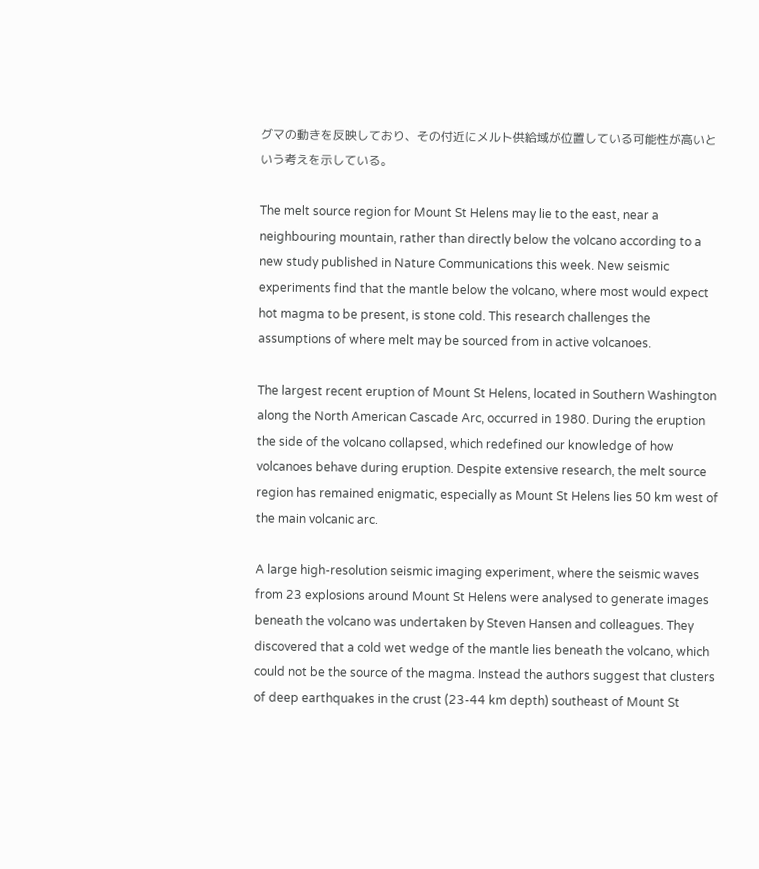グマの動きを反映しており、その付近にメルト供給域が位置している可能性が高いという考えを示している。

The melt source region for Mount St Helens may lie to the east, near a neighbouring mountain, rather than directly below the volcano according to a new study published in Nature Communications this week. New seismic experiments find that the mantle below the volcano, where most would expect hot magma to be present, is stone cold. This research challenges the assumptions of where melt may be sourced from in active volcanoes.

The largest recent eruption of Mount St Helens, located in Southern Washington along the North American Cascade Arc, occurred in 1980. During the eruption the side of the volcano collapsed, which redefined our knowledge of how volcanoes behave during eruption. Despite extensive research, the melt source region has remained enigmatic, especially as Mount St Helens lies 50 km west of the main volcanic arc.

A large high-resolution seismic imaging experiment, where the seismic waves from 23 explosions around Mount St Helens were analysed to generate images beneath the volcano was undertaken by Steven Hansen and colleagues. They discovered that a cold wet wedge of the mantle lies beneath the volcano, which could not be the source of the magma. Instead the authors suggest that clusters of deep earthquakes in the crust (23-44 km depth) southeast of Mount St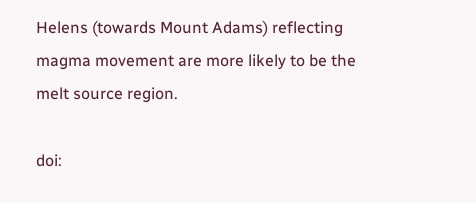Helens (towards Mount Adams) reflecting magma movement are more likely to be the melt source region.

doi: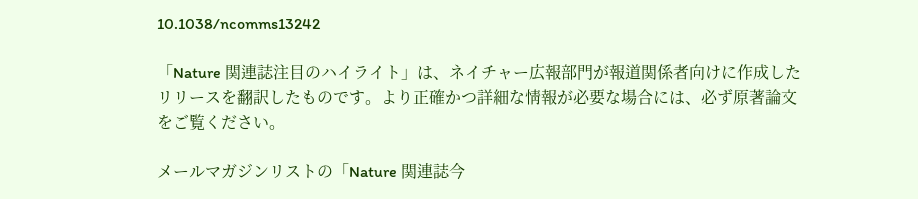10.1038/ncomms13242

「Nature 関連誌注目のハイライト」は、ネイチャー広報部門が報道関係者向けに作成したリリースを翻訳したものです。より正確かつ詳細な情報が必要な場合には、必ず原著論文をご覧ください。

メールマガジンリストの「Nature 関連誌今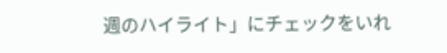週のハイライト」にチェックをいれ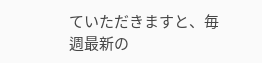ていただきますと、毎週最新の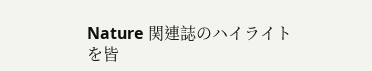Nature 関連誌のハイライトを皆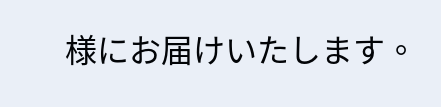様にお届けいたします。